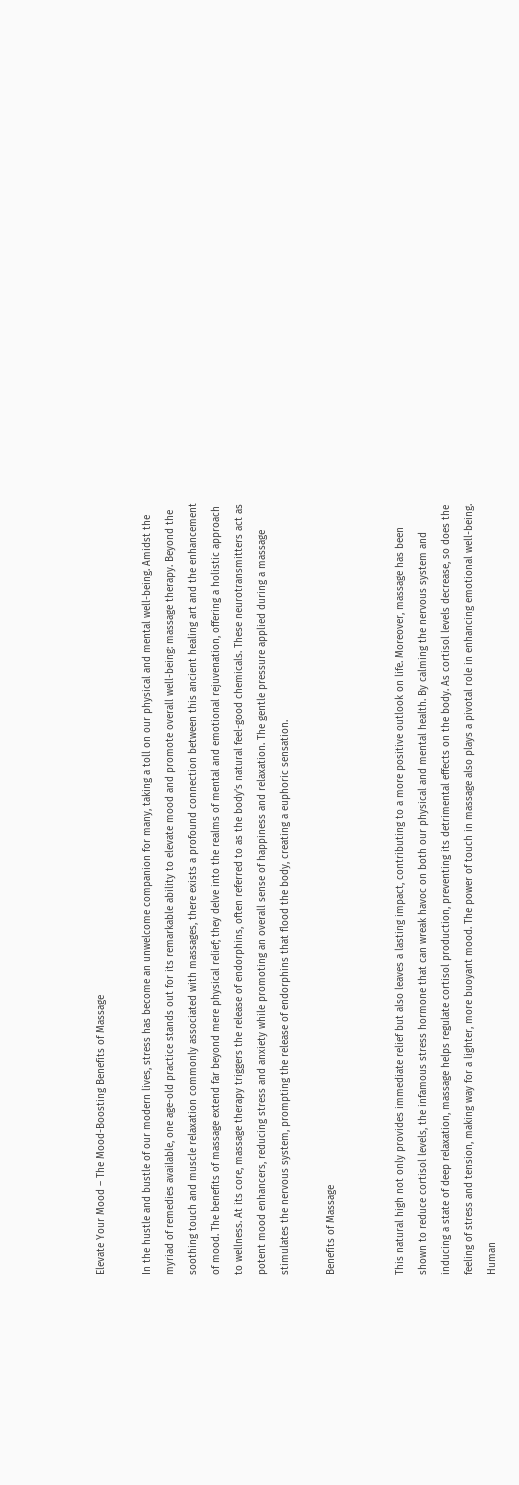Elevate Your Mood – The Mood-Boosting Benefits of Massage

In the hustle and bustle of our modern lives, stress has become an unwelcome companion for many, taking a toll on our physical and mental well-being. Amidst the myriad of remedies available, one age-old practice stands out for its remarkable ability to elevate mood and promote overall well-being: massage therapy. Beyond the soothing touch and muscle relaxation commonly associated with massages, there exists a profound connection between this ancient healing art and the enhancement of mood. The benefits of massage extend far beyond mere physical relief; they delve into the realms of mental and emotional rejuvenation, offering a holistic approach to wellness. At its core, massage therapy triggers the release of endorphins, often referred to as the body’s natural feel-good chemicals. These neurotransmitters act as potent mood enhancers, reducing stress and anxiety while promoting an overall sense of happiness and relaxation. The gentle pressure applied during a massage stimulates the nervous system, prompting the release of endorphins that flood the body, creating a euphoric sensation.

Benefits of Massage


This natural high not only provides immediate relief but also leaves a lasting impact, contributing to a more positive outlook on life. Moreover, massage has been shown to reduce cortisol levels, the infamous stress hormone that can wreak havoc on both our physical and mental health. By calming the nervous system and inducing a state of deep relaxation, massage helps regulate cortisol production, preventing its detrimental effects on the body. As cortisol levels decrease, so does the feeling of stress and tension, making way for a lighter, more buoyant mood. The power of touch in massage also plays a pivotal role in enhancing emotional well-being. Human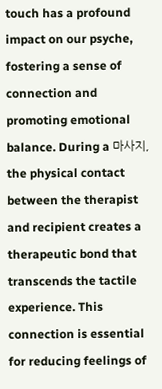touch has a profound impact on our psyche, fostering a sense of connection and promoting emotional balance. During a 마사지, the physical contact between the therapist and recipient creates a therapeutic bond that transcends the tactile experience. This connection is essential for reducing feelings of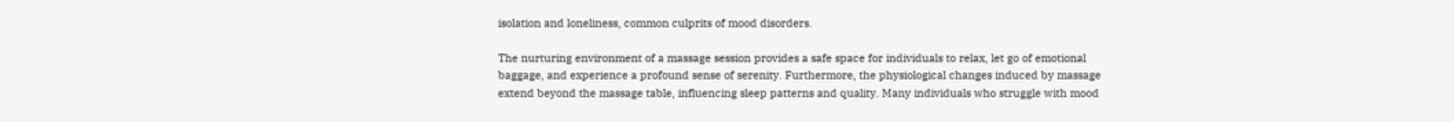isolation and loneliness, common culprits of mood disorders.

The nurturing environment of a massage session provides a safe space for individuals to relax, let go of emotional baggage, and experience a profound sense of serenity. Furthermore, the physiological changes induced by massage extend beyond the massage table, influencing sleep patterns and quality. Many individuals who struggle with mood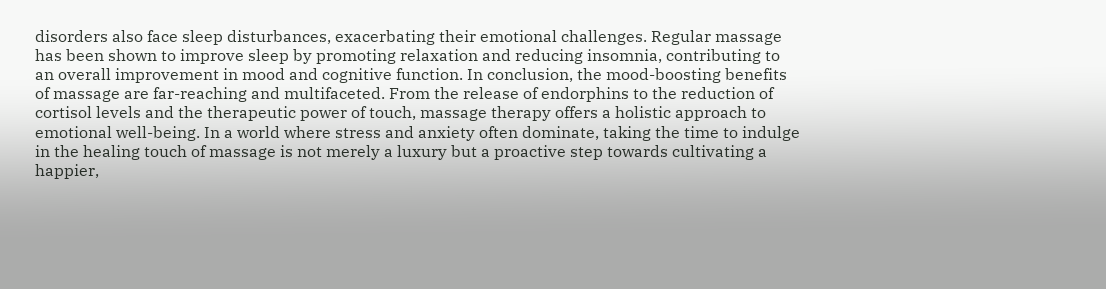disorders also face sleep disturbances, exacerbating their emotional challenges. Regular massage has been shown to improve sleep by promoting relaxation and reducing insomnia, contributing to an overall improvement in mood and cognitive function. In conclusion, the mood-boosting benefits of massage are far-reaching and multifaceted. From the release of endorphins to the reduction of cortisol levels and the therapeutic power of touch, massage therapy offers a holistic approach to emotional well-being. In a world where stress and anxiety often dominate, taking the time to indulge in the healing touch of massage is not merely a luxury but a proactive step towards cultivating a happier,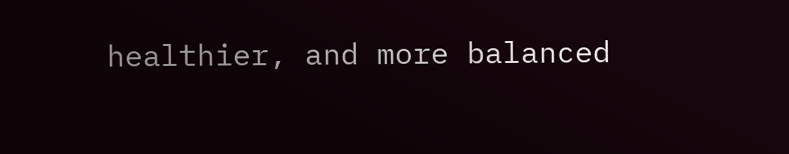healthier, and more balanced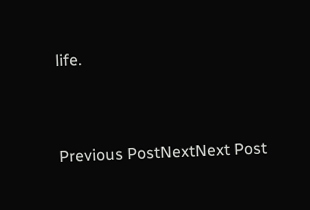life.


Previous PostNextNext Post